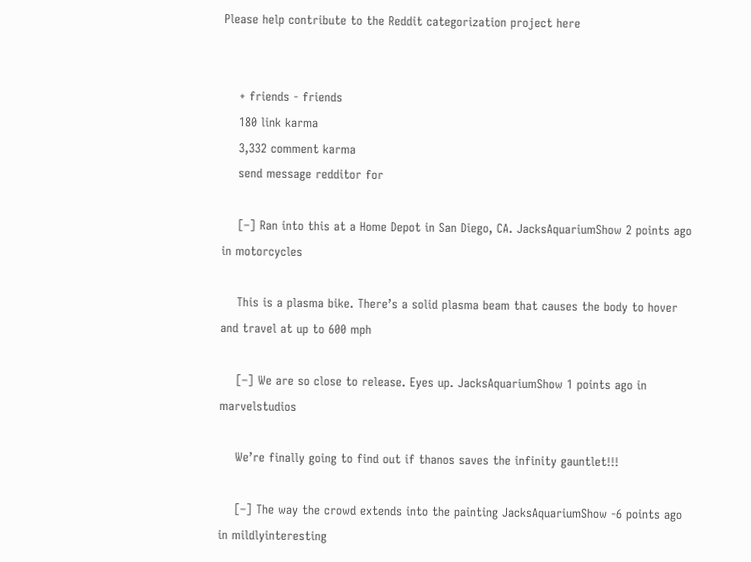Please help contribute to the Reddit categorization project here


    + friends - friends
    180 link karma
    3,332 comment karma
    send message redditor for

    [–] Ran into this at a Home Depot in San Diego, CA. JacksAquariumShow 2 points ago in motorcycles

    This is a plasma bike. There’s a solid plasma beam that causes the body to hover and travel at up to 600 mph

    [–] We are so close to release. Eyes up. JacksAquariumShow 1 points ago in marvelstudios

    We’re finally going to find out if thanos saves the infinity gauntlet!!!

    [–] The way the crowd extends into the painting JacksAquariumShow -6 points ago in mildlyinteresting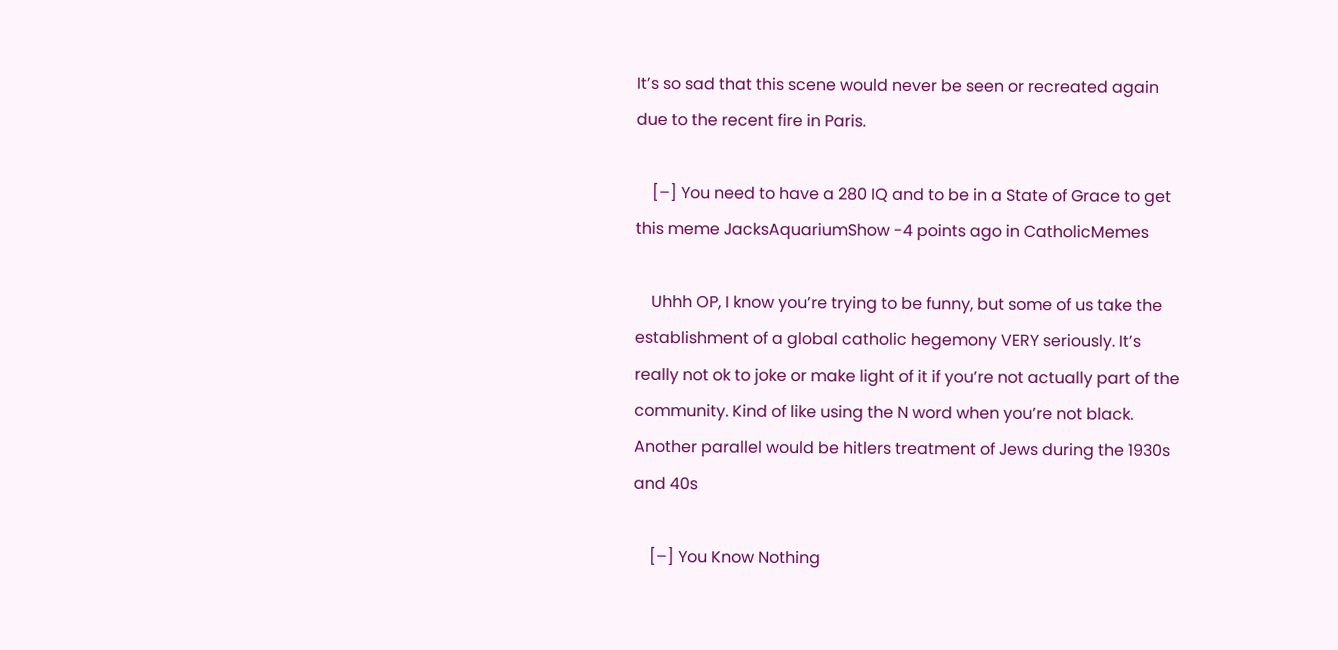It’s so sad that this scene would never be seen or recreated again due to the recent fire in Paris.

    [–] You need to have a 280 IQ and to be in a State of Grace to get this meme JacksAquariumShow -4 points ago in CatholicMemes

    Uhhh OP, I know you’re trying to be funny, but some of us take the establishment of a global catholic hegemony VERY seriously. It’s really not ok to joke or make light of it if you’re not actually part of the community. Kind of like using the N word when you’re not black. Another parallel would be hitlers treatment of Jews during the 1930s and 40s

    [–] You Know Nothing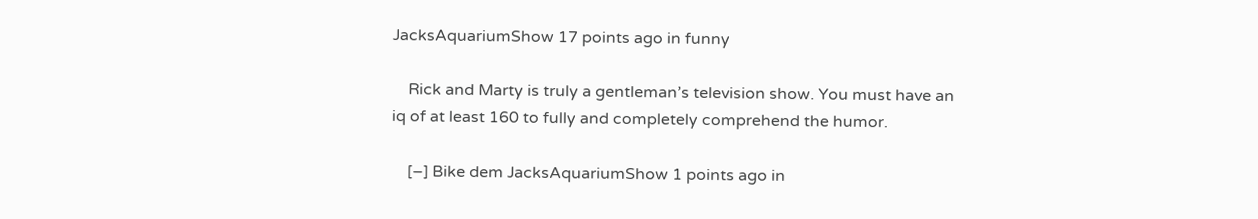JacksAquariumShow 17 points ago in funny

    Rick and Marty is truly a gentleman’s television show. You must have an iq of at least 160 to fully and completely comprehend the humor.

    [–] Bike dem JacksAquariumShow 1 points ago in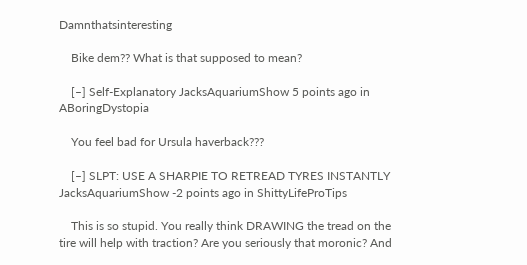Damnthatsinteresting

    Bike dem?? What is that supposed to mean?

    [–] Self-Explanatory JacksAquariumShow 5 points ago in ABoringDystopia

    You feel bad for Ursula haverback???

    [–] SLPT: USE A SHARPIE TO RETREAD TYRES INSTANTLY JacksAquariumShow -2 points ago in ShittyLifeProTips

    This is so stupid. You really think DRAWING the tread on the tire will help with traction? Are you seriously that moronic? And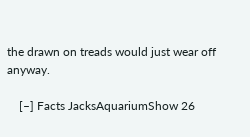the drawn on treads would just wear off anyway.

    [–] Facts JacksAquariumShow 26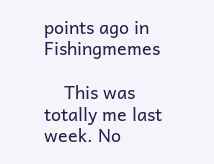points ago in Fishingmemes

    This was totally me last week. No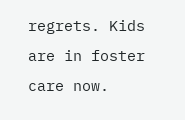regrets. Kids are in foster care now.